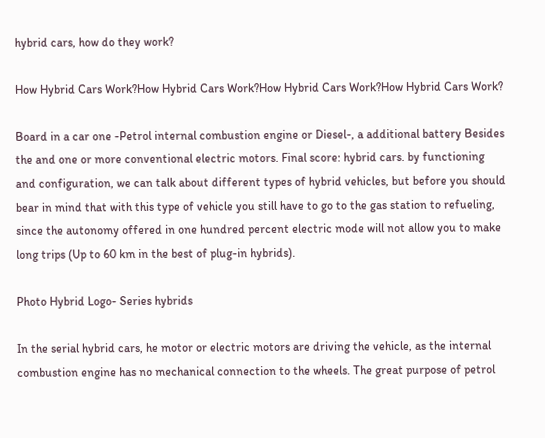hybrid cars, how do they work?

How Hybrid Cars Work?How Hybrid Cars Work?How Hybrid Cars Work?How Hybrid Cars Work?

Board in a car one -Petrol internal combustion engine or Diesel-, a additional battery Besides the and one or more conventional electric motors. Final score: hybrid cars. by functioning and configuration, we can talk about different types of hybrid vehicles, but before you should bear in mind that with this type of vehicle you still have to go to the gas station to refueling, since the autonomy offered in one hundred percent electric mode will not allow you to make long trips (Up to 60 km in the best of plug-in hybrids).

Photo Hybrid Logo- Series hybrids

In the serial hybrid cars, he motor or electric motors are driving the vehicle, as the internal combustion engine has no mechanical connection to the wheels. The great purpose of petrol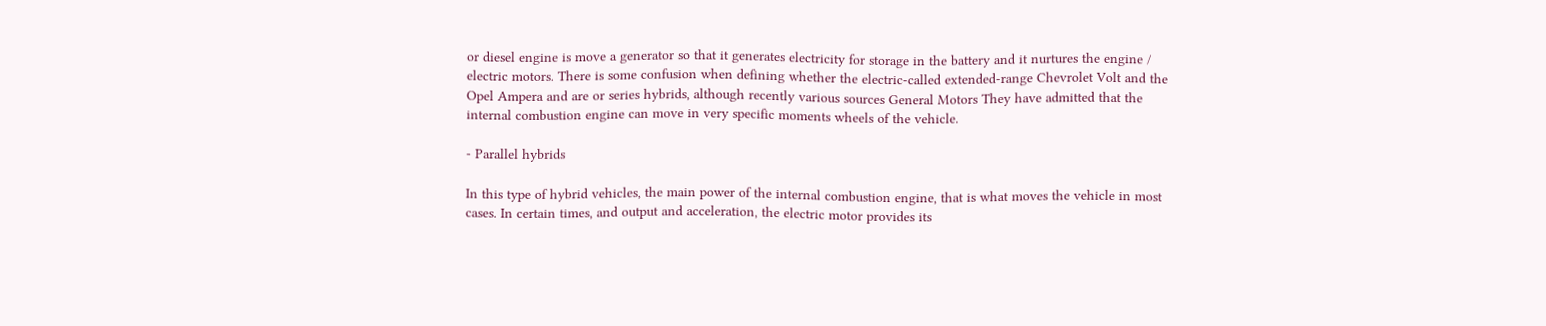or diesel engine is move a generator so that it generates electricity for storage in the battery and it nurtures the engine / electric motors. There is some confusion when defining whether the electric-called extended-range Chevrolet Volt and the Opel Ampera and are or series hybrids, although recently various sources General Motors They have admitted that the internal combustion engine can move in very specific moments wheels of the vehicle.

- Parallel hybrids

In this type of hybrid vehicles, the main power of the internal combustion engine, that is what moves the vehicle in most cases. In certain times, and output and acceleration, the electric motor provides its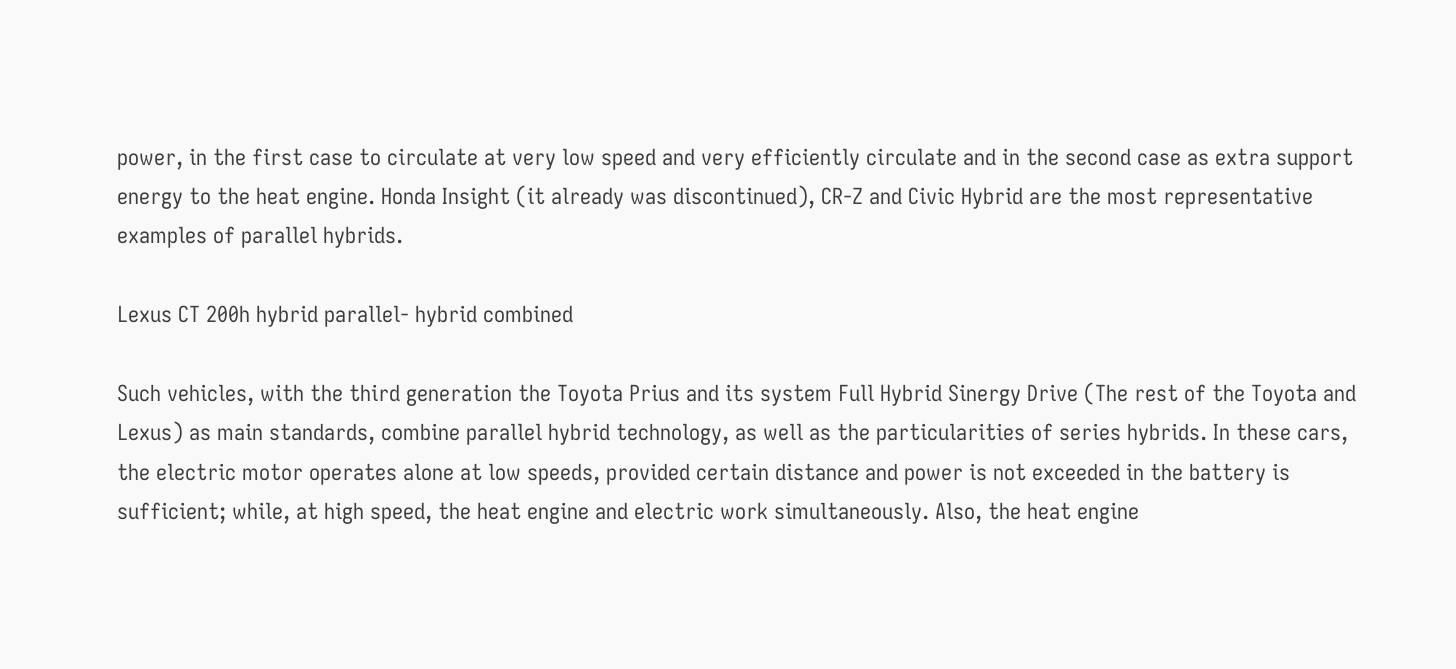power, in the first case to circulate at very low speed and very efficiently circulate and in the second case as extra support energy to the heat engine. Honda Insight (it already was discontinued), CR-Z and Civic Hybrid are the most representative examples of parallel hybrids.

Lexus CT 200h hybrid parallel- hybrid combined

Such vehicles, with the third generation the Toyota Prius and its system Full Hybrid Sinergy Drive (The rest of the Toyota and Lexus) as main standards, combine parallel hybrid technology, as well as the particularities of series hybrids. In these cars, the electric motor operates alone at low speeds, provided certain distance and power is not exceeded in the battery is sufficient; while, at high speed, the heat engine and electric work simultaneously. Also, the heat engine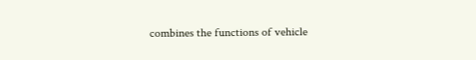combines the functions of vehicle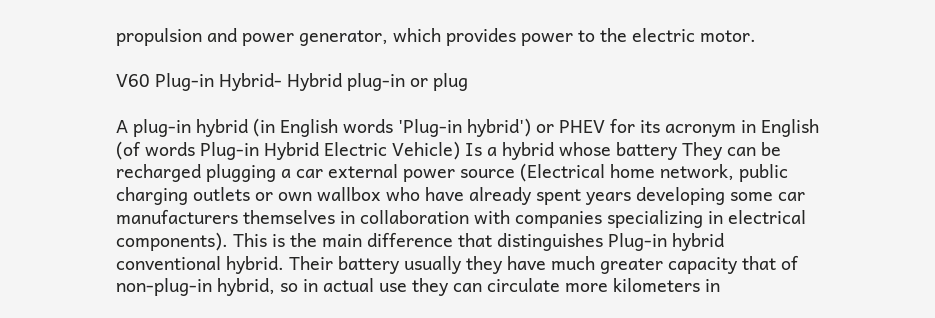propulsion and power generator, which provides power to the electric motor.

V60 Plug-in Hybrid- Hybrid plug-in or plug

A plug-in hybrid (in English words 'Plug-in hybrid') or PHEV for its acronym in English (of words Plug-in Hybrid Electric Vehicle) Is a hybrid whose battery They can be recharged plugging a car external power source (Electrical home network, public charging outlets or own wallbox who have already spent years developing some car manufacturers themselves in collaboration with companies specializing in electrical components). This is the main difference that distinguishes Plug-in hybrid conventional hybrid. Their battery usually they have much greater capacity that of non-plug-in hybrid, so in actual use they can circulate more kilometers in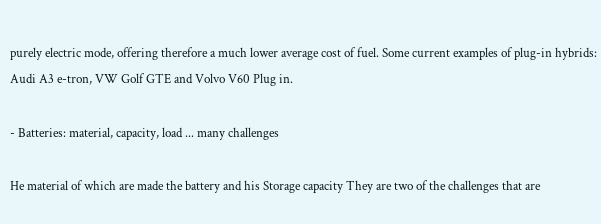purely electric mode, offering therefore a much lower average cost of fuel. Some current examples of plug-in hybrids: Audi A3 e-tron, VW Golf GTE and Volvo V60 Plug in.

- Batteries: material, capacity, load ... many challenges

He material of which are made the battery and his Storage capacity They are two of the challenges that are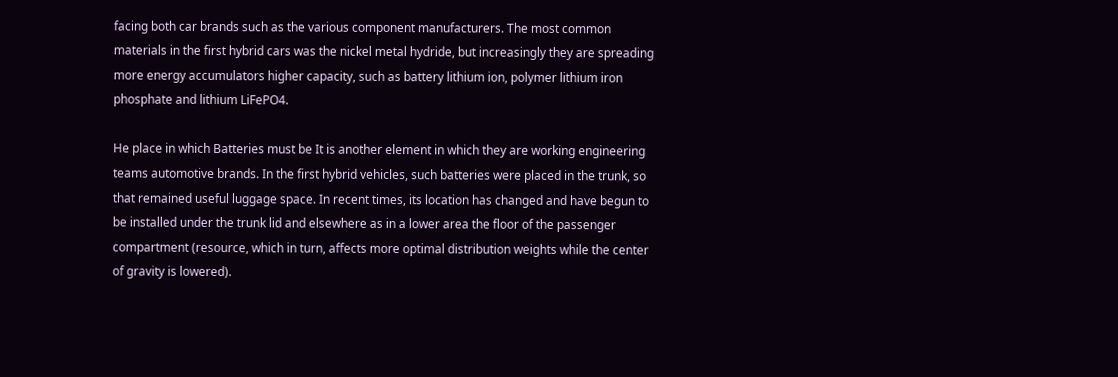facing both car brands such as the various component manufacturers. The most common materials in the first hybrid cars was the nickel metal hydride, but increasingly they are spreading more energy accumulators higher capacity, such as battery lithium ion, polymer lithium iron phosphate and lithium LiFePO4.

He place in which Batteries must be It is another element in which they are working engineering teams automotive brands. In the first hybrid vehicles, such batteries were placed in the trunk, so that remained useful luggage space. In recent times, its location has changed and have begun to be installed under the trunk lid and elsewhere as in a lower area the floor of the passenger compartment (resource, which in turn, affects more optimal distribution weights while the center of gravity is lowered).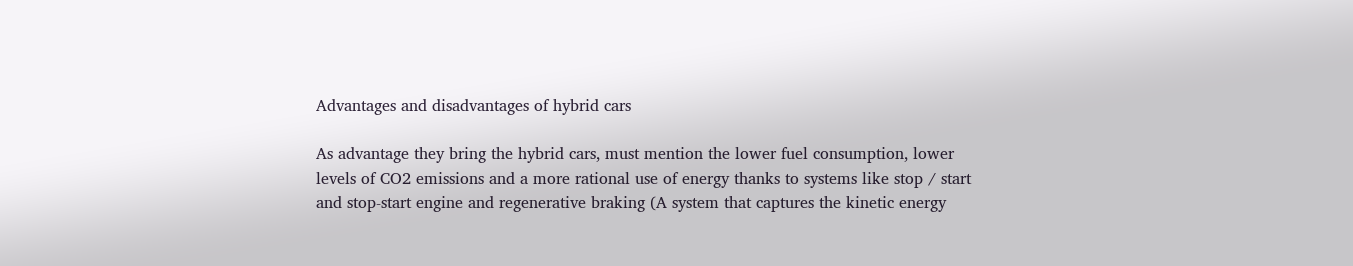Advantages and disadvantages of hybrid cars

As advantage they bring the hybrid cars, must mention the lower fuel consumption, lower levels of CO2 emissions and a more rational use of energy thanks to systems like stop / start and stop-start engine and regenerative braking (A system that captures the kinetic energy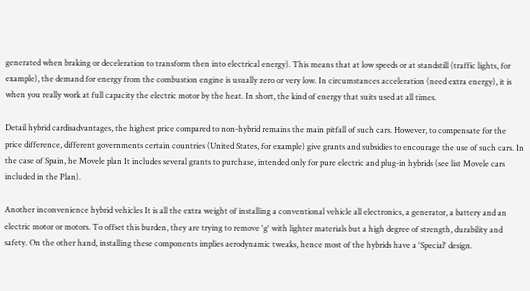generated when braking or deceleration to transform then into electrical energy). This means that at low speeds or at standstill (traffic lights, for example), the demand for energy from the combustion engine is usually zero or very low. In circumstances acceleration (need extra energy), it is when you really work at full capacity the electric motor by the heat. In short, the kind of energy that suits used at all times.

Detail hybrid cardisadvantages, the highest price compared to non-hybrid remains the main pitfall of such cars. However, to compensate for the price difference, different governments certain countries (United States, for example) give grants and subsidies to encourage the use of such cars. In the case of Spain, he Movele plan It includes several grants to purchase, intended only for pure electric and plug-in hybrids (see list Movele cars included in the Plan).

Another inconvenience hybrid vehicles It is all the extra weight of installing a conventional vehicle all electronics, a generator, a battery and an electric motor or motors. To offset this burden, they are trying to remove 'g' with lighter materials but a high degree of strength, durability and safety. On the other hand, installing these components implies aerodynamic tweaks, hence most of the hybrids have a 'Special' design.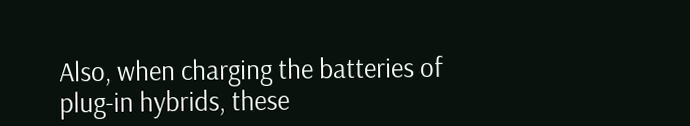Also, when charging the batteries of plug-in hybrids, these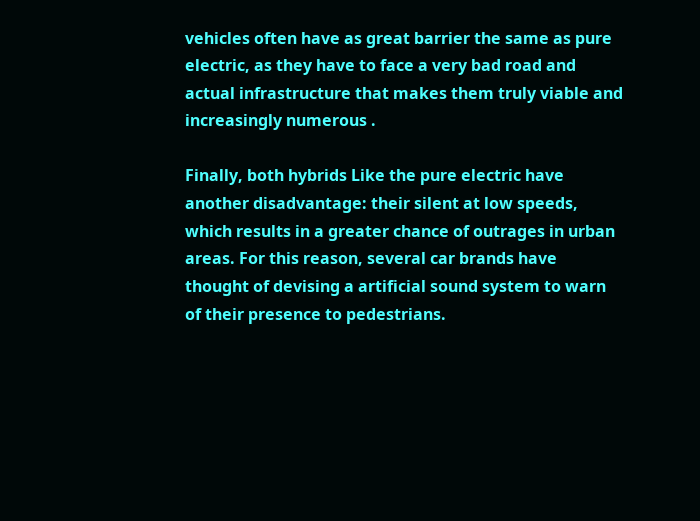vehicles often have as great barrier the same as pure electric, as they have to face a very bad road and actual infrastructure that makes them truly viable and increasingly numerous .

Finally, both hybrids Like the pure electric have another disadvantage: their silent at low speeds, which results in a greater chance of outrages in urban areas. For this reason, several car brands have thought of devising a artificial sound system to warn of their presence to pedestrians.